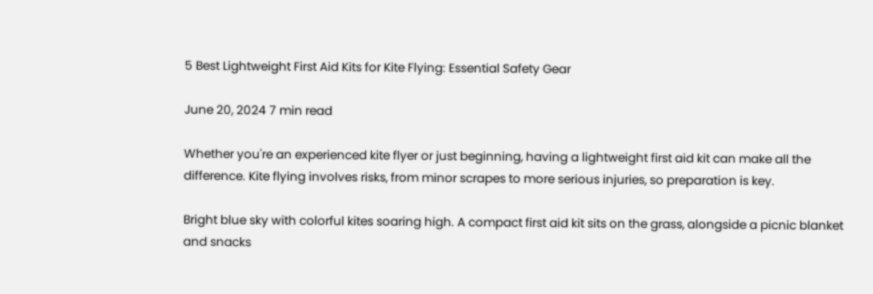5 Best Lightweight First Aid Kits for Kite Flying: Essential Safety Gear

June 20, 2024 7 min read

Whether you're an experienced kite flyer or just beginning, having a lightweight first aid kit can make all the difference. Kite flying involves risks, from minor scrapes to more serious injuries, so preparation is key.

Bright blue sky with colorful kites soaring high. A compact first aid kit sits on the grass, alongside a picnic blanket and snacks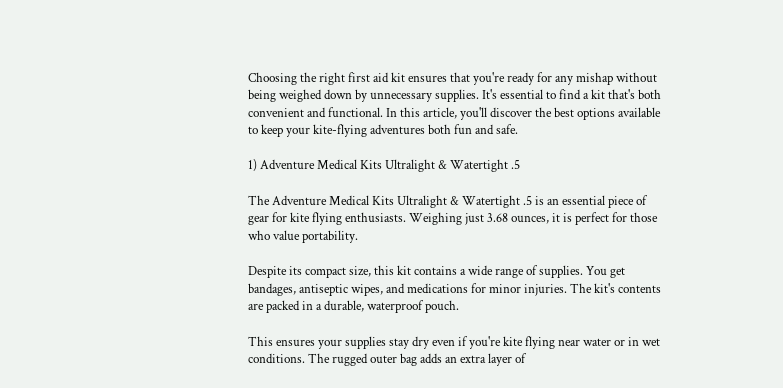Choosing the right first aid kit ensures that you're ready for any mishap without being weighed down by unnecessary supplies. It's essential to find a kit that's both convenient and functional. In this article, you'll discover the best options available to keep your kite-flying adventures both fun and safe.

1) Adventure Medical Kits Ultralight & Watertight .5

The Adventure Medical Kits Ultralight & Watertight .5 is an essential piece of gear for kite flying enthusiasts. Weighing just 3.68 ounces, it is perfect for those who value portability.

Despite its compact size, this kit contains a wide range of supplies. You get bandages, antiseptic wipes, and medications for minor injuries. The kit's contents are packed in a durable, waterproof pouch.

This ensures your supplies stay dry even if you're kite flying near water or in wet conditions. The rugged outer bag adds an extra layer of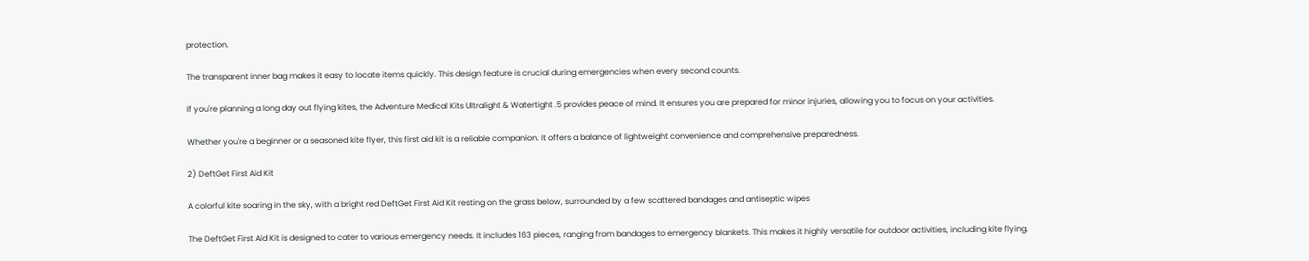protection.

The transparent inner bag makes it easy to locate items quickly. This design feature is crucial during emergencies when every second counts.

If you're planning a long day out flying kites, the Adventure Medical Kits Ultralight & Watertight .5 provides peace of mind. It ensures you are prepared for minor injuries, allowing you to focus on your activities.

Whether you're a beginner or a seasoned kite flyer, this first aid kit is a reliable companion. It offers a balance of lightweight convenience and comprehensive preparedness.

2) DeftGet First Aid Kit

A colorful kite soaring in the sky, with a bright red DeftGet First Aid Kit resting on the grass below, surrounded by a few scattered bandages and antiseptic wipes

The DeftGet First Aid Kit is designed to cater to various emergency needs. It includes 163 pieces, ranging from bandages to emergency blankets. This makes it highly versatile for outdoor activities, including kite flying.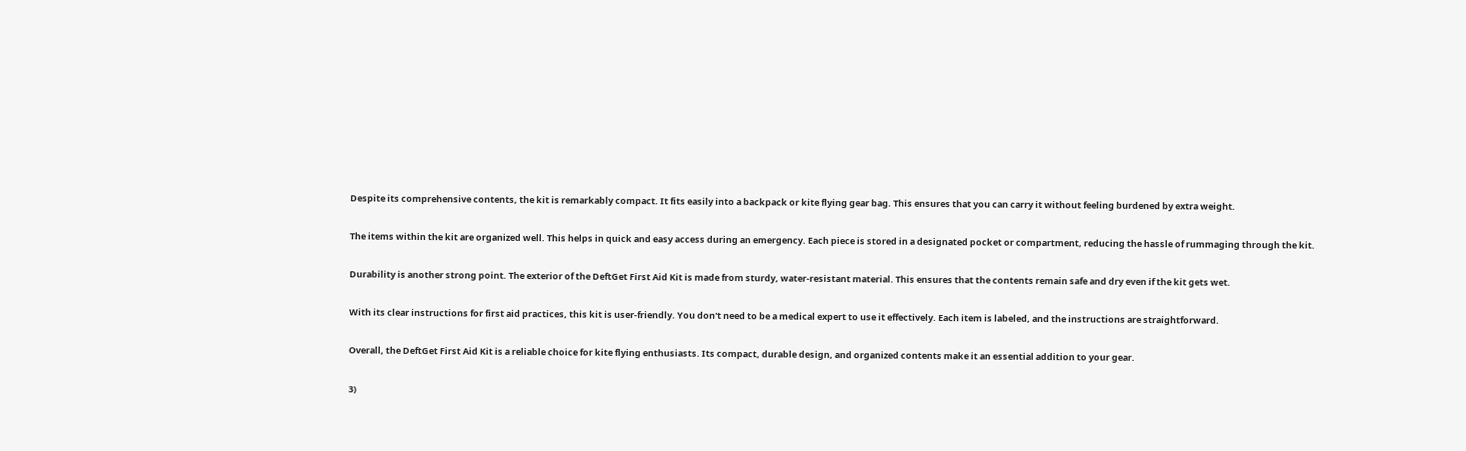Despite its comprehensive contents, the kit is remarkably compact. It fits easily into a backpack or kite flying gear bag. This ensures that you can carry it without feeling burdened by extra weight.

The items within the kit are organized well. This helps in quick and easy access during an emergency. Each piece is stored in a designated pocket or compartment, reducing the hassle of rummaging through the kit.

Durability is another strong point. The exterior of the DeftGet First Aid Kit is made from sturdy, water-resistant material. This ensures that the contents remain safe and dry even if the kit gets wet.

With its clear instructions for first aid practices, this kit is user-friendly. You don't need to be a medical expert to use it effectively. Each item is labeled, and the instructions are straightforward.

Overall, the DeftGet First Aid Kit is a reliable choice for kite flying enthusiasts. Its compact, durable design, and organized contents make it an essential addition to your gear.

3)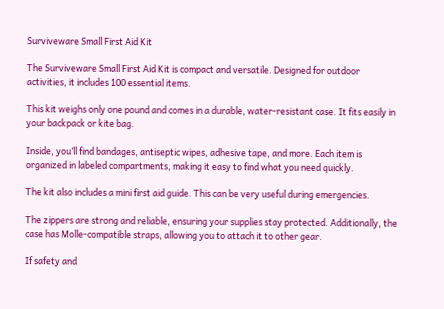Surviveware Small First Aid Kit

The Surviveware Small First Aid Kit is compact and versatile. Designed for outdoor activities, it includes 100 essential items.

This kit weighs only one pound and comes in a durable, water-resistant case. It fits easily in your backpack or kite bag.

Inside, you’ll find bandages, antiseptic wipes, adhesive tape, and more. Each item is organized in labeled compartments, making it easy to find what you need quickly.

The kit also includes a mini first aid guide. This can be very useful during emergencies.

The zippers are strong and reliable, ensuring your supplies stay protected. Additionally, the case has Molle-compatible straps, allowing you to attach it to other gear.

If safety and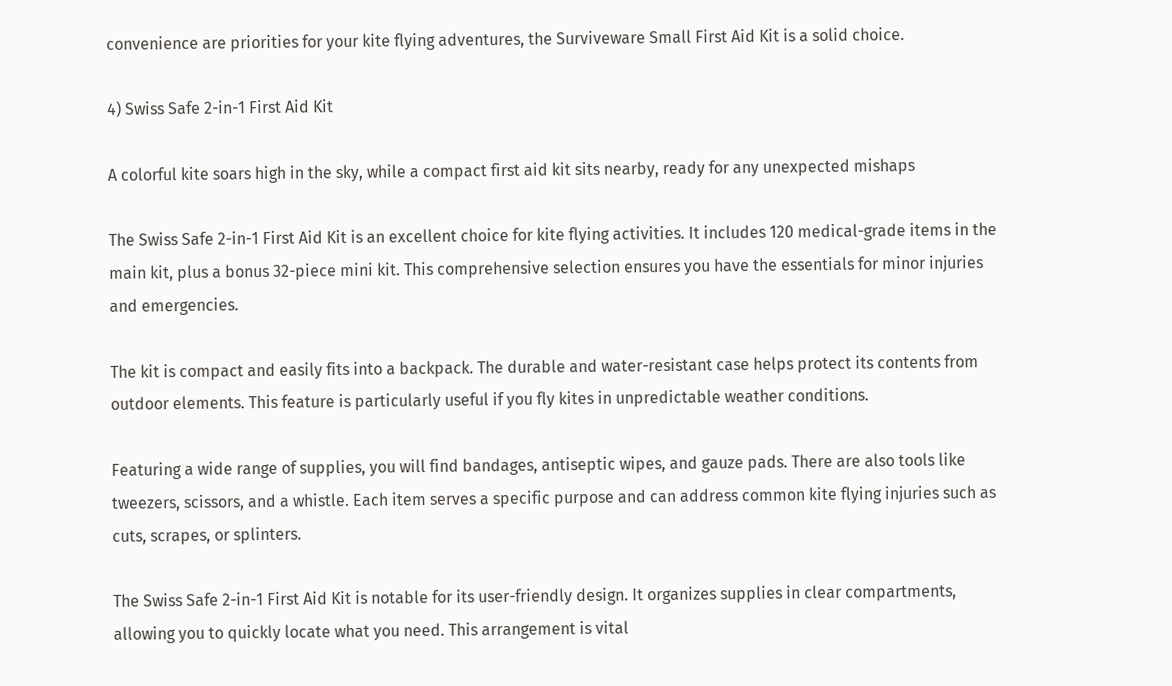convenience are priorities for your kite flying adventures, the Surviveware Small First Aid Kit is a solid choice.

4) Swiss Safe 2-in-1 First Aid Kit

A colorful kite soars high in the sky, while a compact first aid kit sits nearby, ready for any unexpected mishaps

The Swiss Safe 2-in-1 First Aid Kit is an excellent choice for kite flying activities. It includes 120 medical-grade items in the main kit, plus a bonus 32-piece mini kit. This comprehensive selection ensures you have the essentials for minor injuries and emergencies.

The kit is compact and easily fits into a backpack. The durable and water-resistant case helps protect its contents from outdoor elements. This feature is particularly useful if you fly kites in unpredictable weather conditions.

Featuring a wide range of supplies, you will find bandages, antiseptic wipes, and gauze pads. There are also tools like tweezers, scissors, and a whistle. Each item serves a specific purpose and can address common kite flying injuries such as cuts, scrapes, or splinters.

The Swiss Safe 2-in-1 First Aid Kit is notable for its user-friendly design. It organizes supplies in clear compartments, allowing you to quickly locate what you need. This arrangement is vital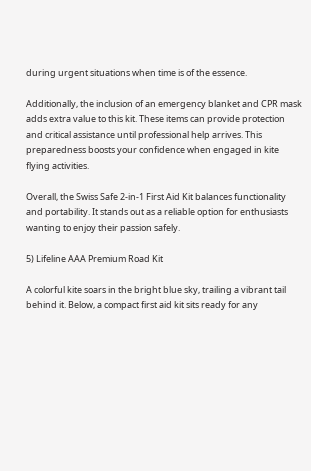during urgent situations when time is of the essence.

Additionally, the inclusion of an emergency blanket and CPR mask adds extra value to this kit. These items can provide protection and critical assistance until professional help arrives. This preparedness boosts your confidence when engaged in kite flying activities.

Overall, the Swiss Safe 2-in-1 First Aid Kit balances functionality and portability. It stands out as a reliable option for enthusiasts wanting to enjoy their passion safely.

5) Lifeline AAA Premium Road Kit

A colorful kite soars in the bright blue sky, trailing a vibrant tail behind it. Below, a compact first aid kit sits ready for any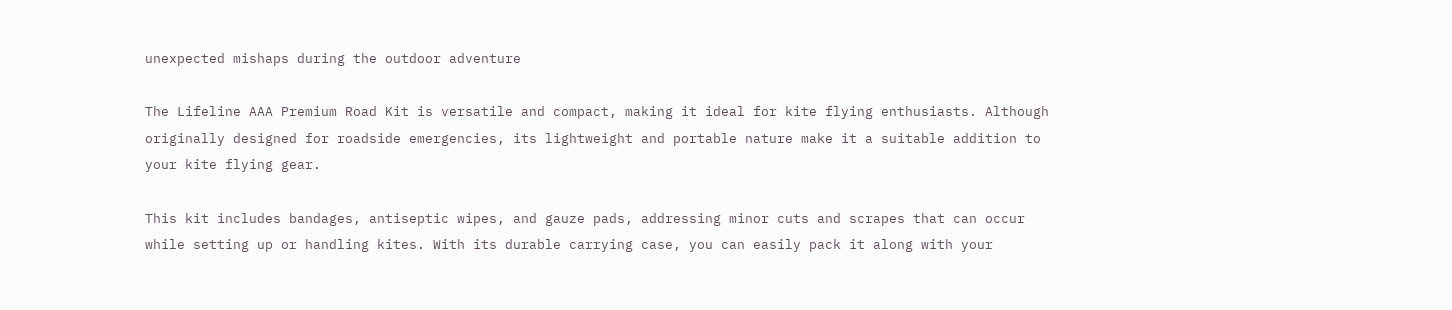unexpected mishaps during the outdoor adventure

The Lifeline AAA Premium Road Kit is versatile and compact, making it ideal for kite flying enthusiasts. Although originally designed for roadside emergencies, its lightweight and portable nature make it a suitable addition to your kite flying gear.

This kit includes bandages, antiseptic wipes, and gauze pads, addressing minor cuts and scrapes that can occur while setting up or handling kites. With its durable carrying case, you can easily pack it along with your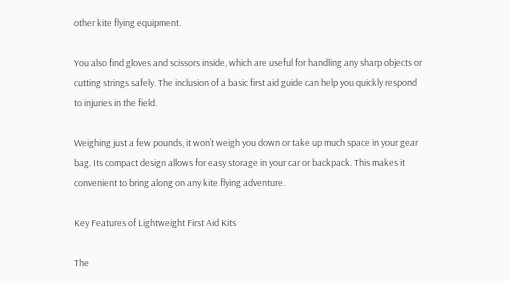other kite flying equipment.

You also find gloves and scissors inside, which are useful for handling any sharp objects or cutting strings safely. The inclusion of a basic first aid guide can help you quickly respond to injuries in the field.

Weighing just a few pounds, it won’t weigh you down or take up much space in your gear bag. Its compact design allows for easy storage in your car or backpack. This makes it convenient to bring along on any kite flying adventure.

Key Features of Lightweight First Aid Kits

The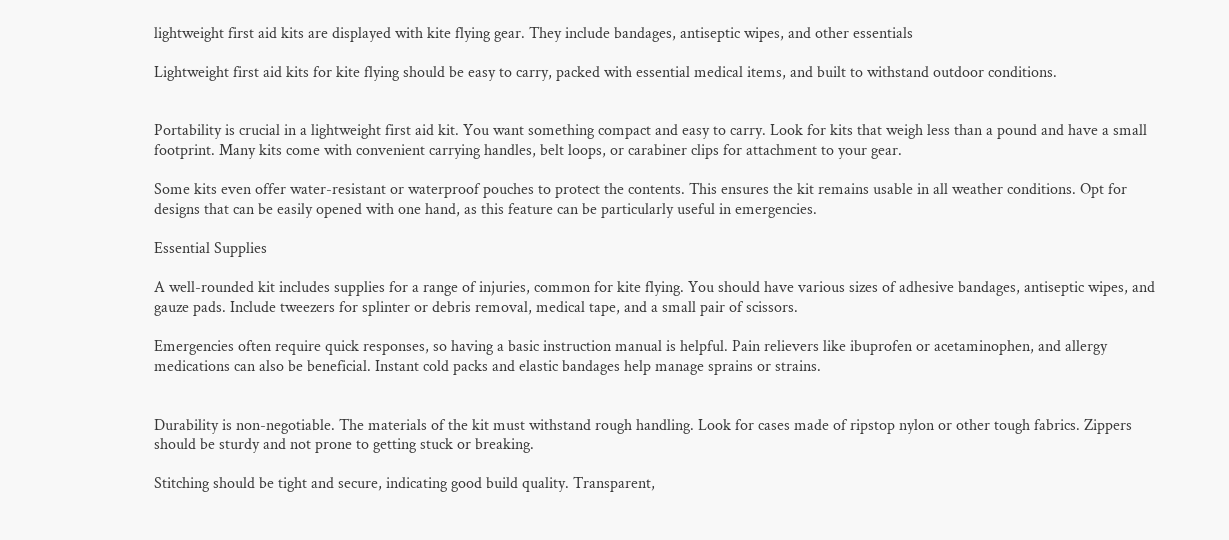lightweight first aid kits are displayed with kite flying gear. They include bandages, antiseptic wipes, and other essentials

Lightweight first aid kits for kite flying should be easy to carry, packed with essential medical items, and built to withstand outdoor conditions.


Portability is crucial in a lightweight first aid kit. You want something compact and easy to carry. Look for kits that weigh less than a pound and have a small footprint. Many kits come with convenient carrying handles, belt loops, or carabiner clips for attachment to your gear.

Some kits even offer water-resistant or waterproof pouches to protect the contents. This ensures the kit remains usable in all weather conditions. Opt for designs that can be easily opened with one hand, as this feature can be particularly useful in emergencies.

Essential Supplies

A well-rounded kit includes supplies for a range of injuries, common for kite flying. You should have various sizes of adhesive bandages, antiseptic wipes, and gauze pads. Include tweezers for splinter or debris removal, medical tape, and a small pair of scissors.

Emergencies often require quick responses, so having a basic instruction manual is helpful. Pain relievers like ibuprofen or acetaminophen, and allergy medications can also be beneficial. Instant cold packs and elastic bandages help manage sprains or strains.


Durability is non-negotiable. The materials of the kit must withstand rough handling. Look for cases made of ripstop nylon or other tough fabrics. Zippers should be sturdy and not prone to getting stuck or breaking.

Stitching should be tight and secure, indicating good build quality. Transparent,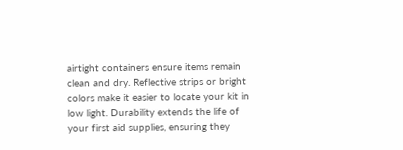airtight containers ensure items remain clean and dry. Reflective strips or bright colors make it easier to locate your kit in low light. Durability extends the life of your first aid supplies, ensuring they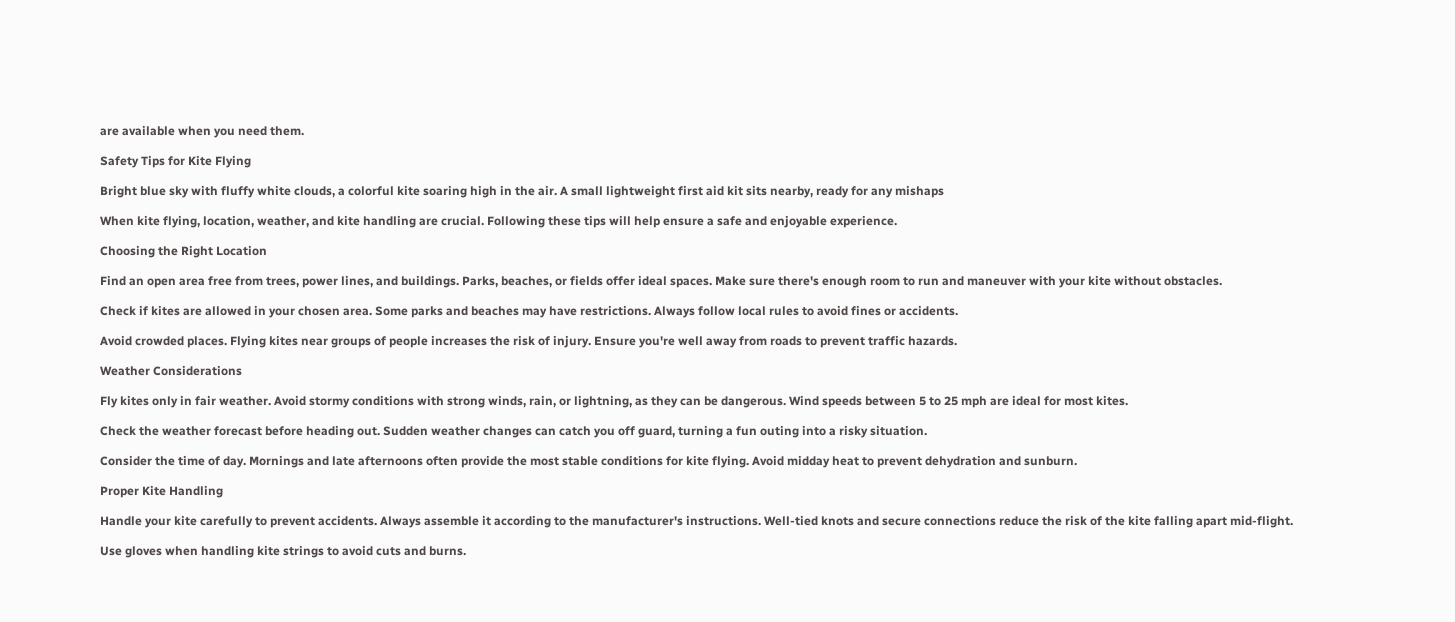are available when you need them.

Safety Tips for Kite Flying

Bright blue sky with fluffy white clouds, a colorful kite soaring high in the air. A small lightweight first aid kit sits nearby, ready for any mishaps

When kite flying, location, weather, and kite handling are crucial. Following these tips will help ensure a safe and enjoyable experience.

Choosing the Right Location

Find an open area free from trees, power lines, and buildings. Parks, beaches, or fields offer ideal spaces. Make sure there's enough room to run and maneuver with your kite without obstacles.

Check if kites are allowed in your chosen area. Some parks and beaches may have restrictions. Always follow local rules to avoid fines or accidents.

Avoid crowded places. Flying kites near groups of people increases the risk of injury. Ensure you're well away from roads to prevent traffic hazards.

Weather Considerations

Fly kites only in fair weather. Avoid stormy conditions with strong winds, rain, or lightning, as they can be dangerous. Wind speeds between 5 to 25 mph are ideal for most kites.

Check the weather forecast before heading out. Sudden weather changes can catch you off guard, turning a fun outing into a risky situation.

Consider the time of day. Mornings and late afternoons often provide the most stable conditions for kite flying. Avoid midday heat to prevent dehydration and sunburn.

Proper Kite Handling

Handle your kite carefully to prevent accidents. Always assemble it according to the manufacturer's instructions. Well-tied knots and secure connections reduce the risk of the kite falling apart mid-flight.

Use gloves when handling kite strings to avoid cuts and burns.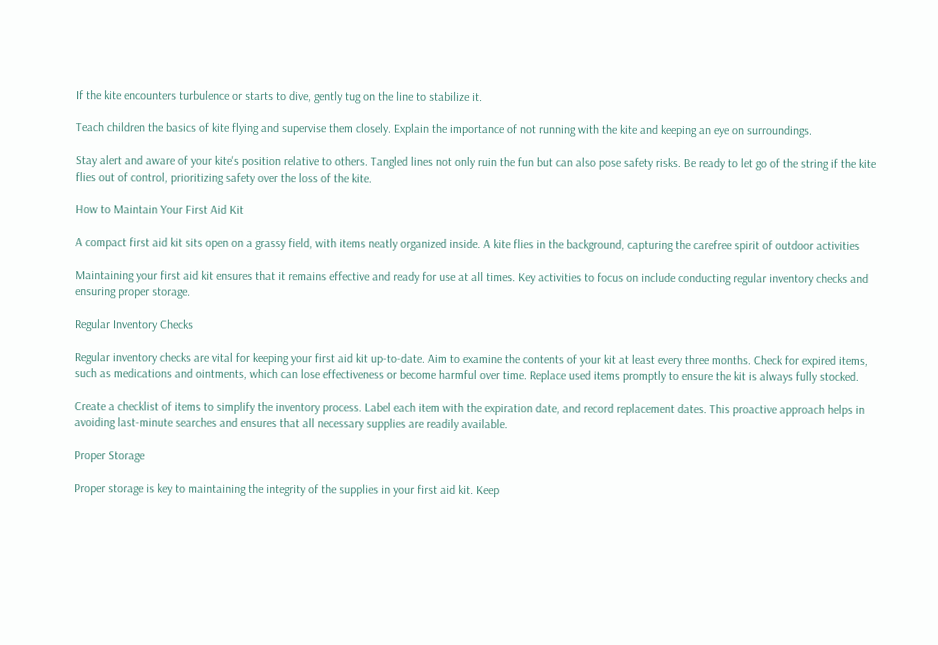If the kite encounters turbulence or starts to dive, gently tug on the line to stabilize it.

Teach children the basics of kite flying and supervise them closely. Explain the importance of not running with the kite and keeping an eye on surroundings.

Stay alert and aware of your kite's position relative to others. Tangled lines not only ruin the fun but can also pose safety risks. Be ready to let go of the string if the kite flies out of control, prioritizing safety over the loss of the kite.

How to Maintain Your First Aid Kit

A compact first aid kit sits open on a grassy field, with items neatly organized inside. A kite flies in the background, capturing the carefree spirit of outdoor activities

Maintaining your first aid kit ensures that it remains effective and ready for use at all times. Key activities to focus on include conducting regular inventory checks and ensuring proper storage.

Regular Inventory Checks

Regular inventory checks are vital for keeping your first aid kit up-to-date. Aim to examine the contents of your kit at least every three months. Check for expired items, such as medications and ointments, which can lose effectiveness or become harmful over time. Replace used items promptly to ensure the kit is always fully stocked.

Create a checklist of items to simplify the inventory process. Label each item with the expiration date, and record replacement dates. This proactive approach helps in avoiding last-minute searches and ensures that all necessary supplies are readily available.

Proper Storage

Proper storage is key to maintaining the integrity of the supplies in your first aid kit. Keep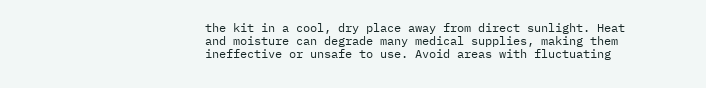the kit in a cool, dry place away from direct sunlight. Heat and moisture can degrade many medical supplies, making them ineffective or unsafe to use. Avoid areas with fluctuating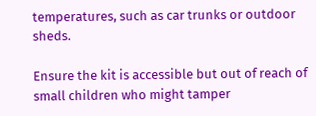temperatures, such as car trunks or outdoor sheds.

Ensure the kit is accessible but out of reach of small children who might tamper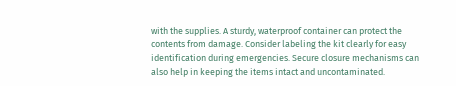with the supplies. A sturdy, waterproof container can protect the contents from damage. Consider labeling the kit clearly for easy identification during emergencies. Secure closure mechanisms can also help in keeping the items intact and uncontaminated.